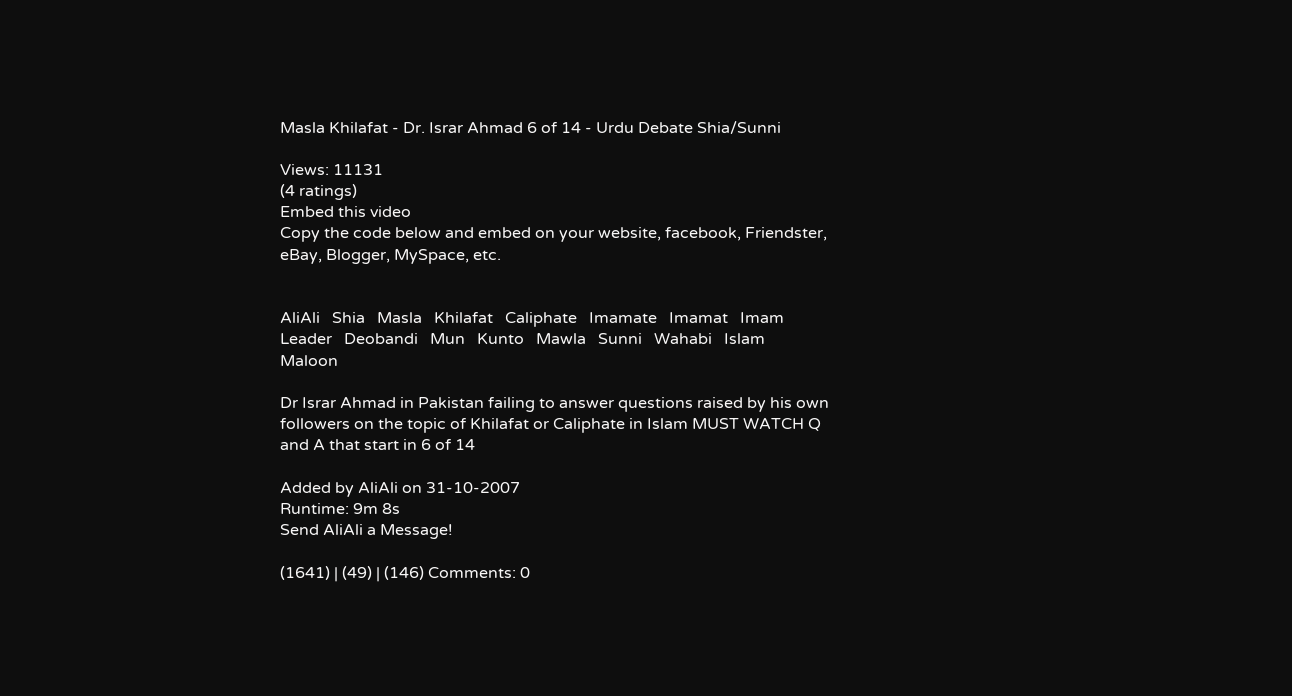Masla Khilafat - Dr. Israr Ahmad 6 of 14 - Urdu Debate Shia/Sunni

Views: 11131
(4 ratings)
Embed this video
Copy the code below and embed on your website, facebook, Friendster, eBay, Blogger, MySpace, etc.


AliAli   Shia   Masla   Khilafat   Caliphate   Imamate   Imamat   Imam   Leader   Deobandi   Mun   Kunto   Mawla   Sunni   Wahabi   Islam   Maloon

Dr Israr Ahmad in Pakistan failing to answer questions raised by his own followers on the topic of Khilafat or Caliphate in Islam MUST WATCH Q and A that start in 6 of 14

Added by AliAli on 31-10-2007
Runtime: 9m 8s
Send AliAli a Message!

(1641) | (49) | (146) Comments: 0